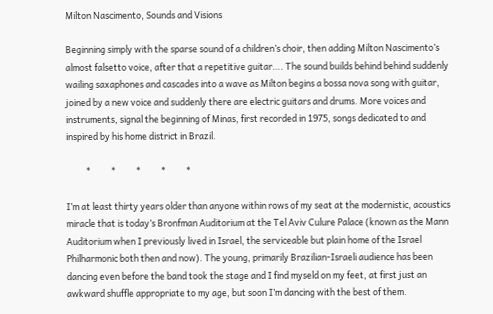Milton Nascimento, Sounds and Visions

Beginning simply with the sparse sound of a children’s choir, then adding Milton Nascimento’s almost falsetto voice, after that a repetitive guitar…. The sound builds behind behind suddenly wailing saxaphones and cascades into a wave as Milton begins a bossa nova song with guitar, joined by a new voice and suddenly there are electric guitars and drums. More voices and instruments, signal the beginning of Minas, first recorded in 1975, songs dedicated to and inspired by his home district in Brazil.

          *          *          *          *          *

I’m at least thirty years older than anyone within rows of my seat at the modernistic, acoustics miracle that is today’s Bronfman Auditorium at the Tel Aviv Culure Palace (known as the Mann Auditorium when I previously lived in Israel, the serviceable but plain home of the Israel Philharmonic both then and now). The young, primarily Brazilian-Israeli audience has been dancing even before the band took the stage and I find myseld on my feet, at first just an awkward shuffle appropriate to my age, but soon I’m dancing with the best of them.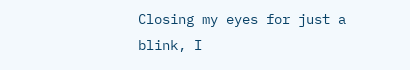Closing my eyes for just a blink, I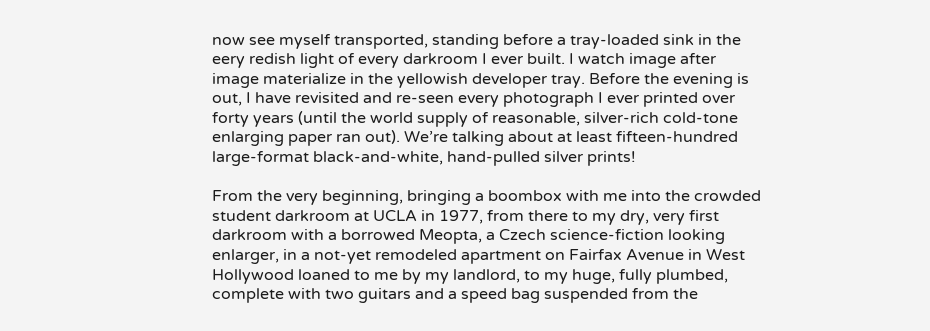now see myself transported, standing before a tray-loaded sink in the eery redish light of every darkroom I ever built. I watch image after image materialize in the yellowish developer tray. Before the evening is out, I have revisited and re-seen every photograph I ever printed over forty years (until the world supply of reasonable, silver-rich cold-tone enlarging paper ran out). We’re talking about at least fifteen-hundred large-format black-and-white, hand-pulled silver prints!

From the very beginning, bringing a boombox with me into the crowded student darkroom at UCLA in 1977, from there to my dry, very first darkroom with a borrowed Meopta, a Czech science-fiction looking enlarger, in a not-yet remodeled apartment on Fairfax Avenue in West Hollywood loaned to me by my landlord, to my huge, fully plumbed, complete with two guitars and a speed bag suspended from the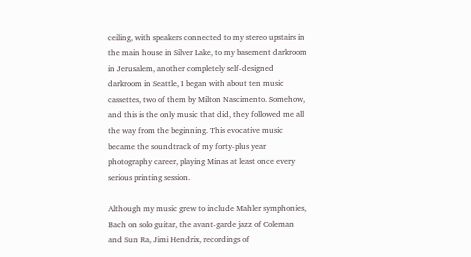ceiling, with speakers connected to my stereo upstairs in the main house in Silver Lake, to my basement darkroom in Jerusalem, another completely self-designed darkroom in Seattle, I began with about ten music cassettes, two of them by Milton Nascimento. Somehow, and this is the only music that did, they followed me all the way from the beginning. This evocative music became the soundtrack of my forty-plus year photography career, playing Minas at least once every serious printing session.

Although my music grew to include Mahler symphonies, Bach on solo guitar, the avant-garde jazz of Coleman and Sun Ra, Jimi Hendrix, recordings of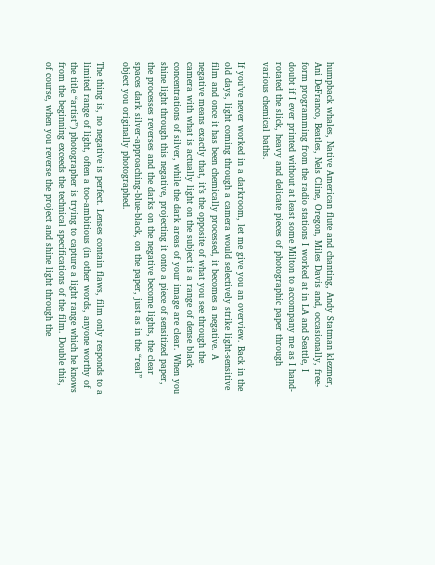humpback whales, Native American flute and chanting, Andy Statman klezmer, Ani DeFranco, Beatles, Nels Cline, Oregon, Miles Davis and, occasionally, free-form programming from the radio stations I worked at in LA and Seattle, I doubt if I ever printed without at least some Milton to accompany me as I hand-rotated the slick, heavy and delicate pieces of photographic paper through various chemical baths.

If you’ve never worked in a darkroom, let me give you an overview. Back in the old days, light coming through a camera would selectively strike light-sensitive film and once it has been chemically processed, it becomes a negative. A negative means exactly that, it’s the opposite of what you see through the camera with what is actually light on the subject is a range of dense black concentrations of silver, while the dark areas of your image are clear. When you shine light through this negative, projecting it onto a piece of sensitized paper, the processes reverses and the darks on the negative become lights, the clear spaces dark silver-approaching-blue-black, on the paper, just as in the “real” object you originally photographed.

The thing is, no negative is perfect. Lenses contain flaws, film only responds to a limited range of light, often a too-ambitious (in other words, anyone worthy of the title “artist”) photographer is trying to capture a light range which he knows from the beginning exceeds the technical specifications of the film. Double this, of course, when you reverse the project and shine light through the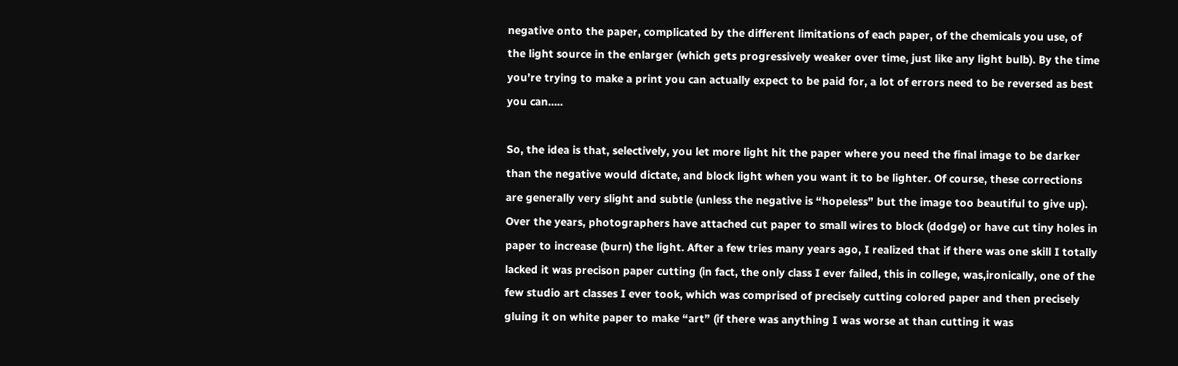negative onto the paper, complicated by the different limitations of each paper, of the chemicals you use, of the light source in the enlarger (which gets progressively weaker over time, just like any light bulb). By the time you’re trying to make a print you can actually expect to be paid for, a lot of errors need to be reversed as best you can…..

So, the idea is that, selectively, you let more light hit the paper where you need the final image to be darker than the negative would dictate, and block light when you want it to be lighter. Of course, these corrections are generally very slight and subtle (unless the negative is “hopeless” but the image too beautiful to give up). Over the years, photographers have attached cut paper to small wires to block (dodge) or have cut tiny holes in paper to increase (burn) the light. After a few tries many years ago, I realized that if there was one skill I totally lacked it was precison paper cutting (in fact, the only class I ever failed, this in college, was,ironically, one of the few studio art classes I ever took, which was comprised of precisely cutting colored paper and then precisely gluing it on white paper to make “art” (if there was anything I was worse at than cutting it was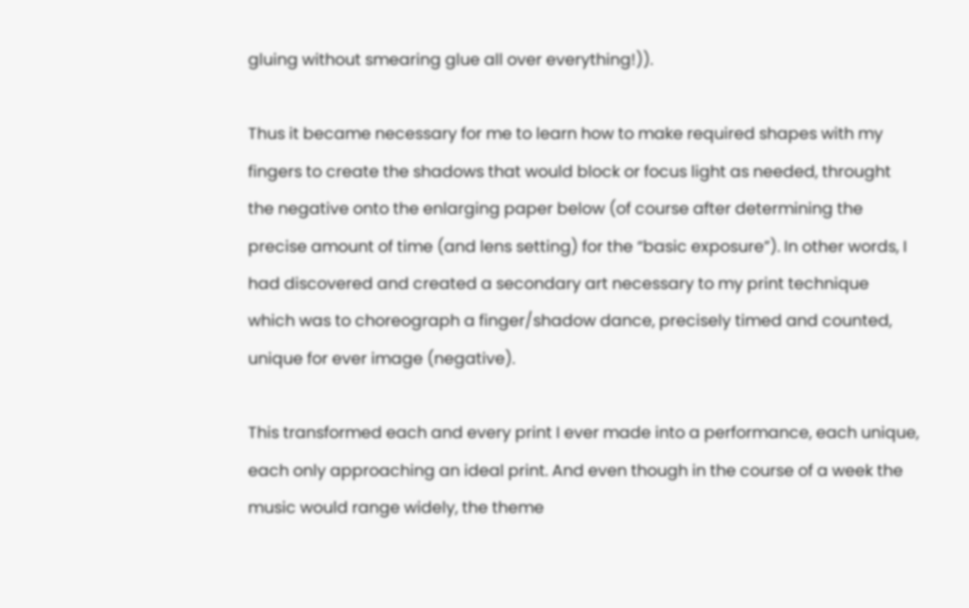gluing without smearing glue all over everything!)).

Thus it became necessary for me to learn how to make required shapes with my fingers to create the shadows that would block or focus light as needed, throught the negative onto the enlarging paper below (of course after determining the precise amount of time (and lens setting) for the “basic exposure”). In other words, I had discovered and created a secondary art necessary to my print technique which was to choreograph a finger/shadow dance, precisely timed and counted, unique for ever image (negative).

This transformed each and every print I ever made into a performance, each unique, each only approaching an ideal print. And even though in the course of a week the music would range widely, the theme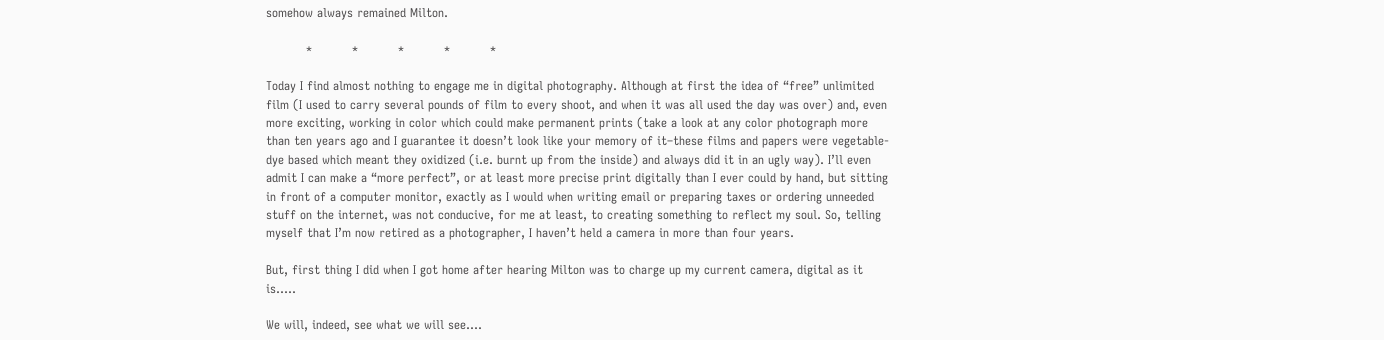somehow always remained Milton.

          *          *          *          *          *

Today I find almost nothing to engage me in digital photography. Although at first the idea of “free” unlimited film (I used to carry several pounds of film to every shoot, and when it was all used the day was over) and, even more exciting, working in color which could make permanent prints (take a look at any color photograph more than ten years ago and I guarantee it doesn’t look like your memory of it–these films and papers were vegetable-dye based which meant they oxidized (i.e. burnt up from the inside) and always did it in an ugly way). I’ll even admit I can make a “more perfect”, or at least more precise print digitally than I ever could by hand, but sitting in front of a computer monitor, exactly as I would when writing email or preparing taxes or ordering unneeded stuff on the internet, was not conducive, for me at least, to creating something to reflect my soul. So, telling myself that I’m now retired as a photographer, I haven’t held a camera in more than four years.

But, first thing I did when I got home after hearing Milton was to charge up my current camera, digital as it is…..

We will, indeed, see what we will see….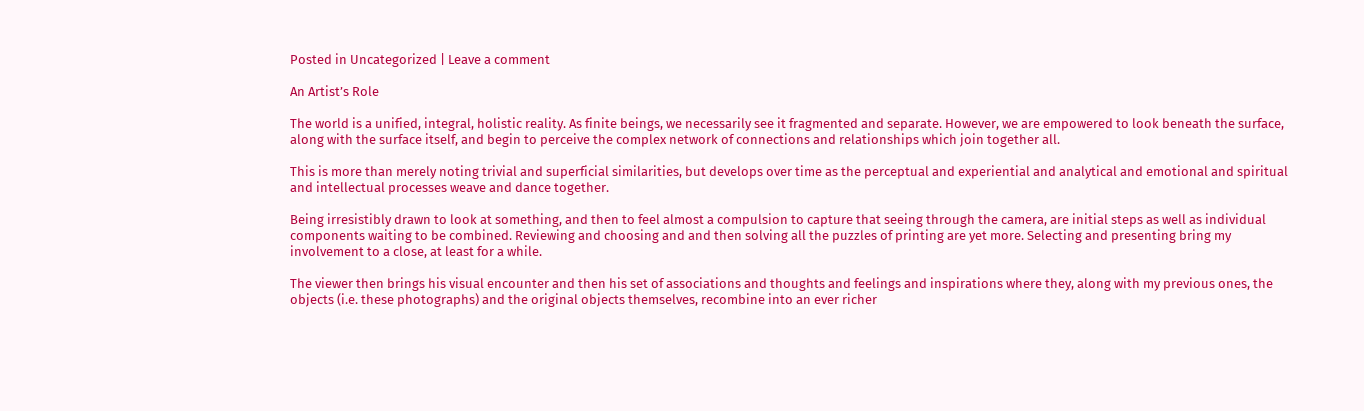Posted in Uncategorized | Leave a comment

An Artist’s Role

The world is a unified, integral, holistic reality. As finite beings, we necessarily see it fragmented and separate. However, we are empowered to look beneath the surface, along with the surface itself, and begin to perceive the complex network of connections and relationships which join together all.

This is more than merely noting trivial and superficial similarities, but develops over time as the perceptual and experiential and analytical and emotional and spiritual and intellectual processes weave and dance together.

Being irresistibly drawn to look at something, and then to feel almost a compulsion to capture that seeing through the camera, are initial steps as well as individual components waiting to be combined. Reviewing and choosing and and then solving all the puzzles of printing are yet more. Selecting and presenting bring my involvement to a close, at least for a while.

The viewer then brings his visual encounter and then his set of associations and thoughts and feelings and inspirations where they, along with my previous ones, the objects (i.e. these photographs) and the original objects themselves, recombine into an ever richer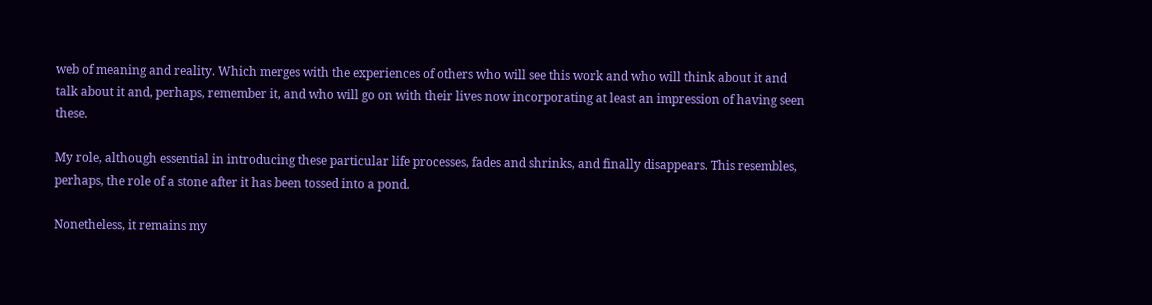web of meaning and reality. Which merges with the experiences of others who will see this work and who will think about it and talk about it and, perhaps, remember it, and who will go on with their lives now incorporating at least an impression of having seen these.

My role, although essential in introducing these particular life processes, fades and shrinks, and finally disappears. This resembles, perhaps, the role of a stone after it has been tossed into a pond.

Nonetheless, it remains my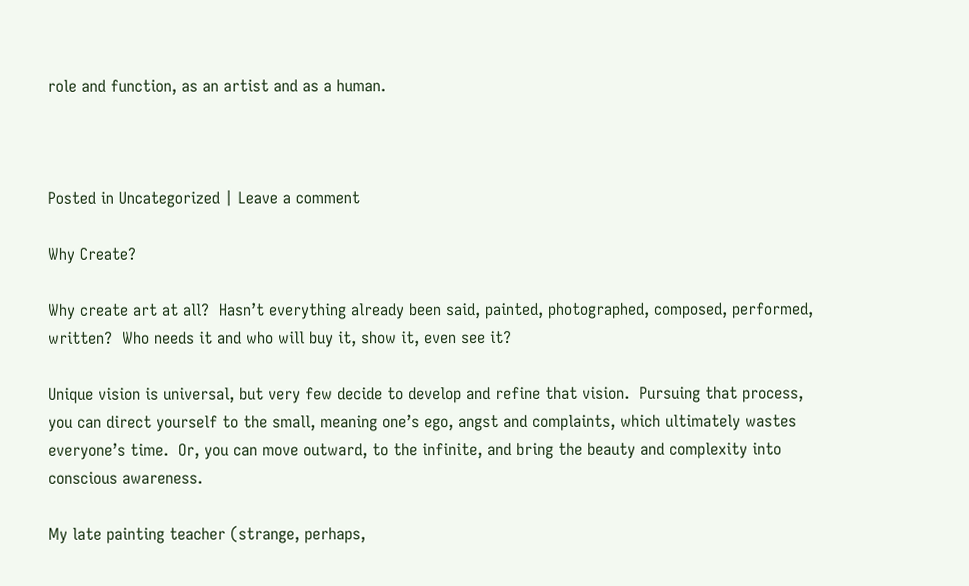role and function, as an artist and as a human.



Posted in Uncategorized | Leave a comment

Why Create?

Why create art at all?  Hasn’t everything already been said, painted, photographed, composed, performed, written?  Who needs it and who will buy it, show it, even see it?

Unique vision is universal, but very few decide to develop and refine that vision.  Pursuing that process, you can direct yourself to the small, meaning one’s ego, angst and complaints, which ultimately wastes everyone’s time.  Or, you can move outward, to the infinite, and bring the beauty and complexity into conscious awareness.

My late painting teacher (strange, perhaps,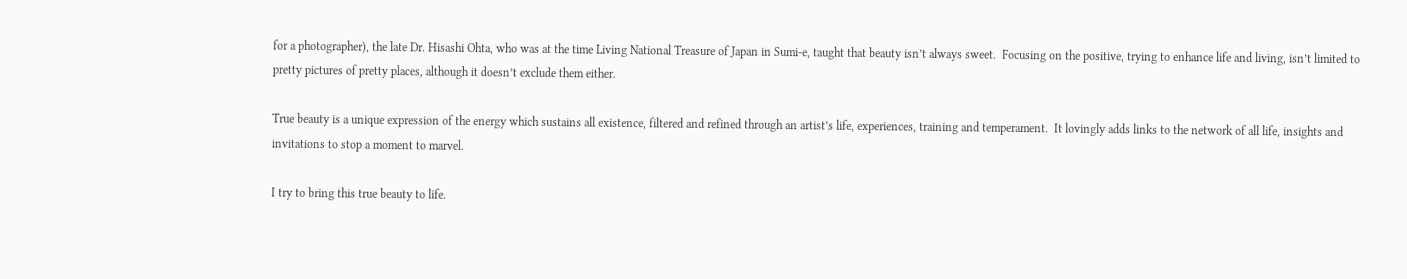for a photographer), the late Dr. Hisashi Ohta, who was at the time Living National Treasure of Japan in Sumi-e, taught that beauty isn’t always sweet.  Focusing on the positive, trying to enhance life and living, isn’t limited to pretty pictures of pretty places, although it doesn’t exclude them either.

True beauty is a unique expression of the energy which sustains all existence, filtered and refined through an artist’s life, experiences, training and temperament.  It lovingly adds links to the network of all life, insights and invitations to stop a moment to marvel.

I try to bring this true beauty to life.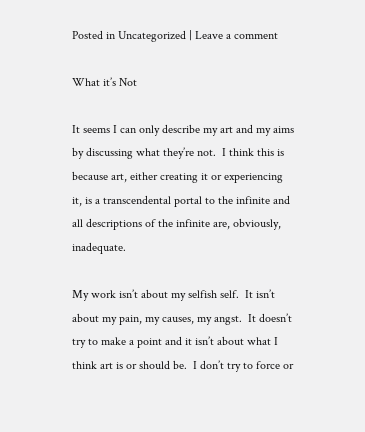Posted in Uncategorized | Leave a comment

What it’s Not

It seems I can only describe my art and my aims by discussing what they’re not.  I think this is because art, either creating it or experiencing it, is a transcendental portal to the infinite and all descriptions of the infinite are, obviously, inadequate.

My work isn’t about my selfish self.  It isn’t about my pain, my causes, my angst.  It doesn’t try to make a point and it isn’t about what I think art is or should be.  I don’t try to force or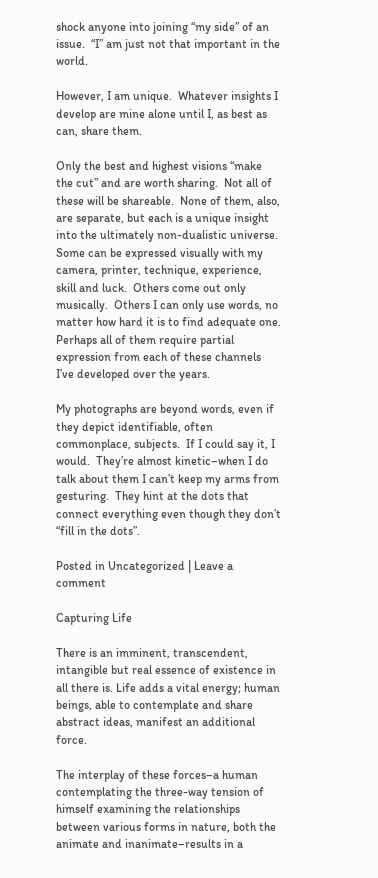shock anyone into joining “my side” of an issue.  “I” am just not that important in the  world.

However, I am unique.  Whatever insights I develop are mine alone until I, as best as can, share them.

Only the best and highest visions “make the cut” and are worth sharing.  Not all of these will be shareable.  None of them, also, are separate, but each is a unique insight into the ultimately non-dualistic universe.  Some can be expressed visually with my camera, printer, technique, experience, skill and luck.  Others come out only musically.  Others I can only use words, no matter how hard it is to find adequate one.  Perhaps all of them require partial expression from each of these channels I’ve developed over the years.

My photographs are beyond words, even if they depict identifiable, often commonplace, subjects.  If I could say it, I would.  They’re almost kinetic–when I do talk about them I can’t keep my arms from gesturing.  They hint at the dots that connect everything even though they don’t “fill in the dots”.

Posted in Uncategorized | Leave a comment

Capturing Life

There is an imminent, transcendent, intangible but real essence of existence in all there is. Life adds a vital energy; human beings, able to contemplate and share abstract ideas, manifest an additional force.

The interplay of these forces–a human contemplating the three-way tension of himself examining the relationships between various forms in nature, both the animate and inanimate–results in a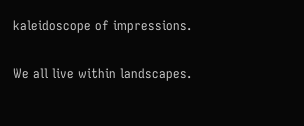kaleidoscope of impressions.

We all live within landscapes.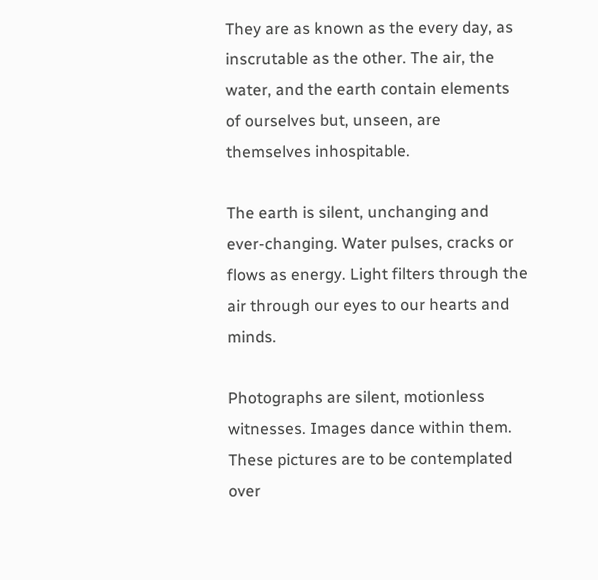They are as known as the every day, as inscrutable as the other. The air, the water, and the earth contain elements of ourselves but, unseen, are themselves inhospitable.

The earth is silent, unchanging and ever-changing. Water pulses, cracks or flows as energy. Light filters through the air through our eyes to our hearts and minds.

Photographs are silent, motionless witnesses. Images dance within them. These pictures are to be contemplated over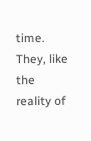time. They, like the reality of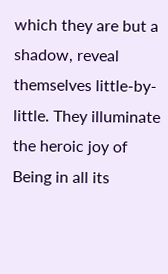which they are but a shadow, reveal themselves little-by-little. They illuminate the heroic joy of Being in all its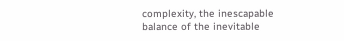complexity, the inescapable balance of the inevitable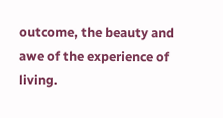outcome, the beauty and awe of the experience of living.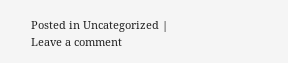Posted in Uncategorized | Leave a comment